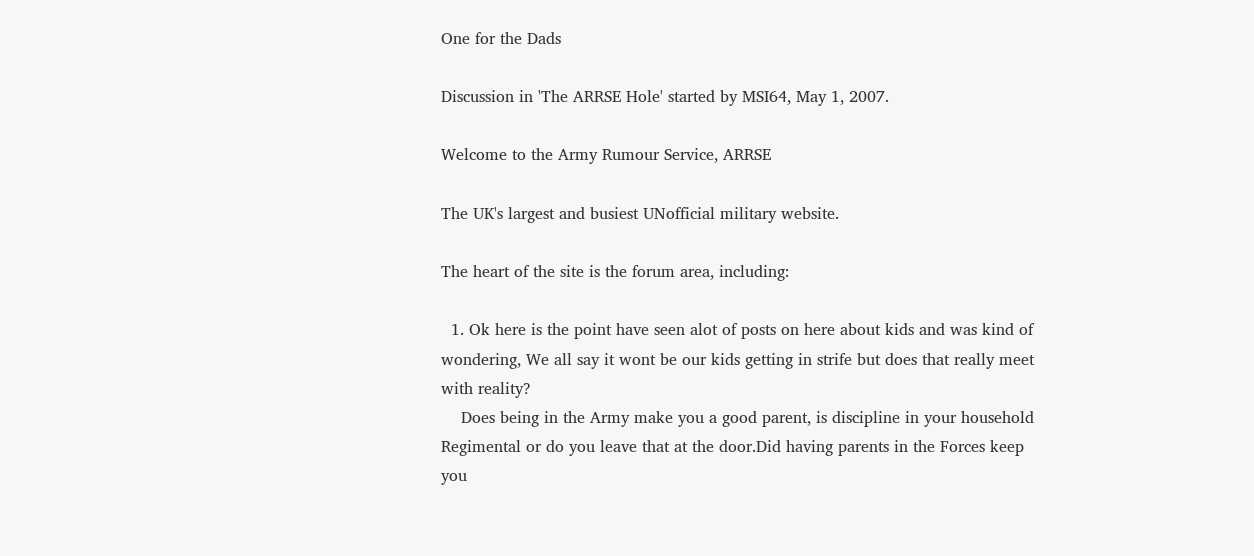One for the Dads

Discussion in 'The ARRSE Hole' started by MSI64, May 1, 2007.

Welcome to the Army Rumour Service, ARRSE

The UK's largest and busiest UNofficial military website.

The heart of the site is the forum area, including:

  1. Ok here is the point have seen alot of posts on here about kids and was kind of wondering, We all say it wont be our kids getting in strife but does that really meet with reality?
    Does being in the Army make you a good parent, is discipline in your household Regimental or do you leave that at the door.Did having parents in the Forces keep you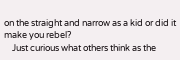on the straight and narrow as a kid or did it make you rebel?
    Just curious what others think as the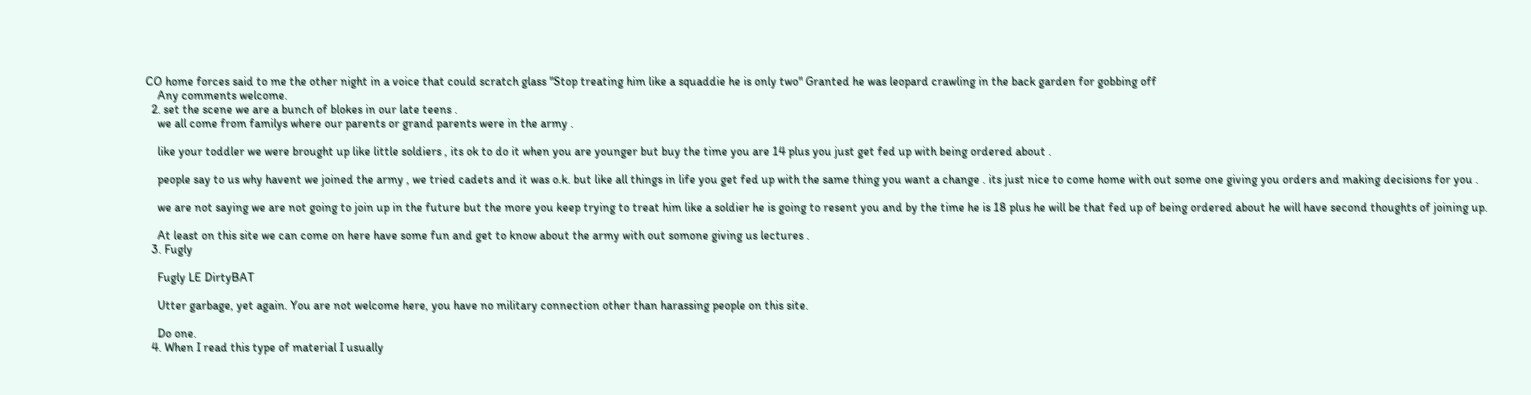CO home forces said to me the other night in a voice that could scratch glass "Stop treating him like a squaddie he is only two" Granted he was leopard crawling in the back garden for gobbing off
    Any comments welcome.
  2. set the scene we are a bunch of blokes in our late teens .
    we all come from familys where our parents or grand parents were in the army .

    like your toddler we were brought up like little soldiers , its ok to do it when you are younger but buy the time you are 14 plus you just get fed up with being ordered about .

    people say to us why havent we joined the army , we tried cadets and it was o.k. but like all things in life you get fed up with the same thing you want a change . its just nice to come home with out some one giving you orders and making decisions for you .

    we are not saying we are not going to join up in the future but the more you keep trying to treat him like a soldier he is going to resent you and by the time he is 18 plus he will be that fed up of being ordered about he will have second thoughts of joining up.

    At least on this site we can come on here have some fun and get to know about the army with out somone giving us lectures .
  3. Fugly

    Fugly LE DirtyBAT

    Utter garbage, yet again. You are not welcome here, you have no military connection other than harassing people on this site.

    Do one.
  4. When I read this type of material I usually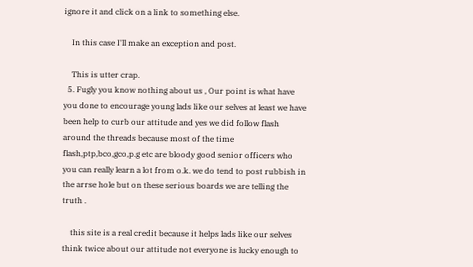ignore it and click on a link to something else.

    In this case I'll make an exception and post.

    This is utter crap.
  5. Fugly you know nothing about us , Our point is what have you done to encourage young lads like our selves at least we have been help to curb our attitude and yes we did follow flash around the threads because most of the time flash,ptp,bco,gco,p.g etc are bloody good senior officers who you can really learn a lot from o.k. we do tend to post rubbish in the arrse hole but on these serious boards we are telling the truth .

    this site is a real credit because it helps lads like our selves think twice about our attitude not everyone is lucky enough to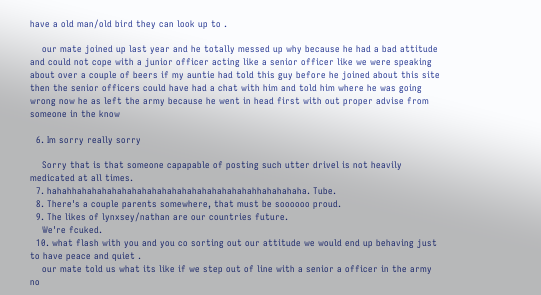have a old man/old bird they can look up to .

    our mate joined up last year and he totally messed up why because he had a bad attitude and could not cope with a junior officer acting like a senior officer like we were speaking about over a couple of beers if my auntie had told this guy before he joined about this site then the senior officers could have had a chat with him and told him where he was going wrong now he as left the army because he went in head first with out proper advise from someone in the know

  6. Im sorry really sorry

    Sorry that is that someone capapable of posting such utter drivel is not heavily medicated at all times.
  7. hahahhahahahahahahahahahahahahahahahahahahhahahahaha. Tube.
  8. There's a couple parents somewhere, that must be soooooo proud.
  9. The likes of lynxsey/nathan are our countries future.
    We're fcuked.
  10. what flash with you and you co sorting out our attitude we would end up behaving just to have peace and quiet .
    our mate told us what its like if we step out of line with a senior a officer in the army no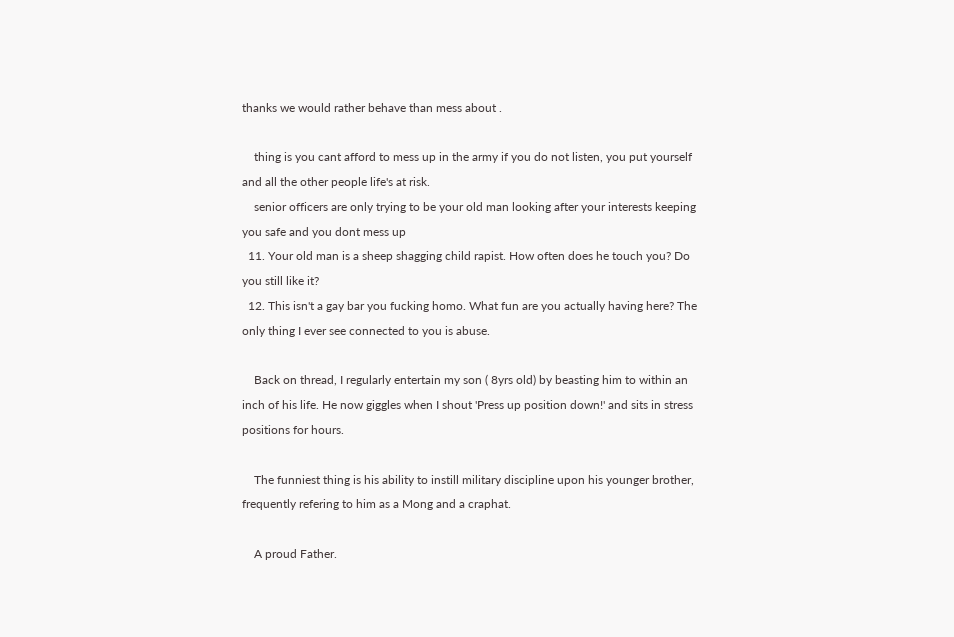thanks we would rather behave than mess about .

    thing is you cant afford to mess up in the army if you do not listen, you put yourself and all the other people life's at risk.
    senior officers are only trying to be your old man looking after your interests keeping you safe and you dont mess up
  11. Your old man is a sheep shagging child rapist. How often does he touch you? Do you still like it?
  12. This isn't a gay bar you fucking homo. What fun are you actually having here? The only thing I ever see connected to you is abuse.

    Back on thread, I regularly entertain my son ( 8yrs old) by beasting him to within an inch of his life. He now giggles when I shout 'Press up position down!' and sits in stress positions for hours.

    The funniest thing is his ability to instill military discipline upon his younger brother, frequently refering to him as a Mong and a craphat.

    A proud Father.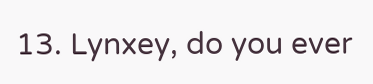13. Lynxey, do you ever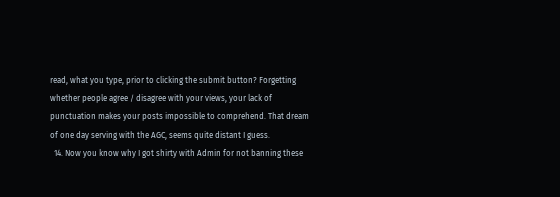read, what you type, prior to clicking the submit button? Forgetting whether people agree / disagree with your views, your lack of punctuation makes your posts impossible to comprehend. That dream of one day serving with the AGC, seems quite distant I guess.
  14. Now you know why I got shirty with Admin for not banning these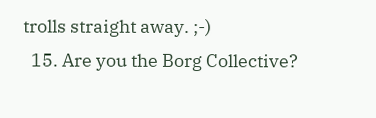trolls straight away. ;-)
  15. Are you the Borg Collective?